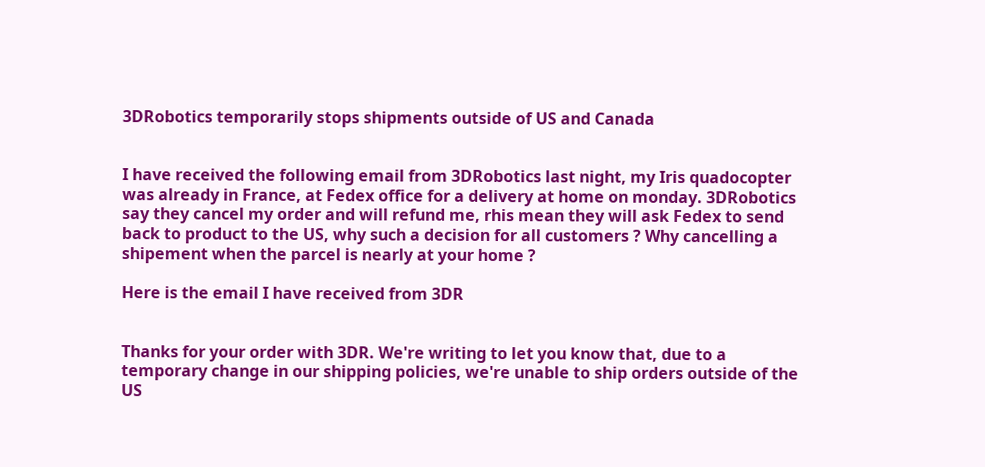3DRobotics temporarily stops shipments outside of US and Canada


I have received the following email from 3DRobotics last night, my Iris quadocopter was already in France, at Fedex office for a delivery at home on monday. 3DRobotics say they cancel my order and will refund me, rhis mean they will ask Fedex to send back to product to the US, why such a decision for all customers ? Why cancelling a shipement when the parcel is nearly at your home ?

Here is the email I have received from 3DR


Thanks for your order with 3DR. We're writing to let you know that, due to a temporary change in our shipping policies, we're unable to ship orders outside of the US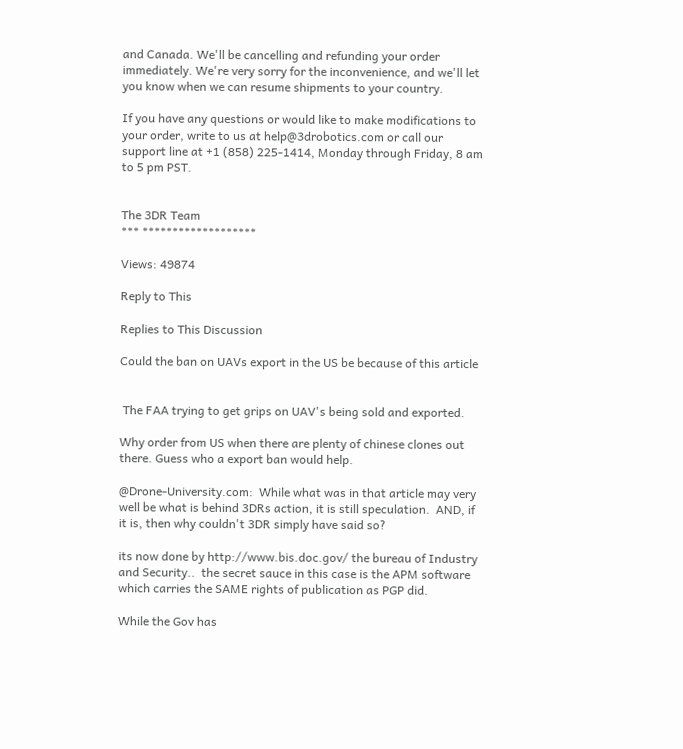and Canada. We'll be cancelling and refunding your order immediately. We're very sorry for the inconvenience, and we'll let you know when we can resume shipments to your country.

If you have any questions or would like to make modifications to your order, write to us at help@3drobotics.com or call our support line at +1 (858) 225-1414, Monday through Friday, 8 am to 5 pm PST.


The 3DR Team
*** *******************

Views: 49874

Reply to This

Replies to This Discussion

Could the ban on UAVs export in the US be because of this article


 The FAA trying to get grips on UAV's being sold and exported.

Why order from US when there are plenty of chinese clones out there. Guess who a export ban would help.

@Drone-University.com:  While what was in that article may very well be what is behind 3DRs action, it is still speculation.  AND, if it is, then why couldn't 3DR simply have said so?

its now done by http://www.bis.doc.gov/ the bureau of Industry and Security..  the secret sauce in this case is the APM software which carries the SAME rights of publication as PGP did.

While the Gov has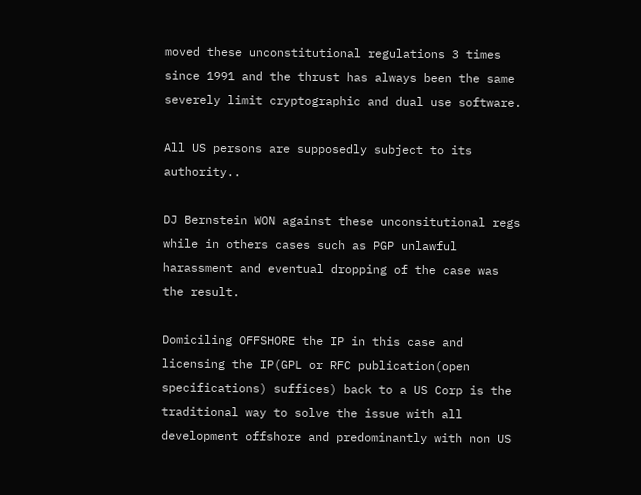moved these unconstitutional regulations 3 times since 1991 and the thrust has always been the same severely limit cryptographic and dual use software.

All US persons are supposedly subject to its authority..

DJ Bernstein WON against these unconsitutional regs while in others cases such as PGP unlawful harassment and eventual dropping of the case was the result.

Domiciling OFFSHORE the IP in this case and licensing the IP(GPL or RFC publication(open specifications) suffices) back to a US Corp is the traditional way to solve the issue with all development offshore and predominantly with non US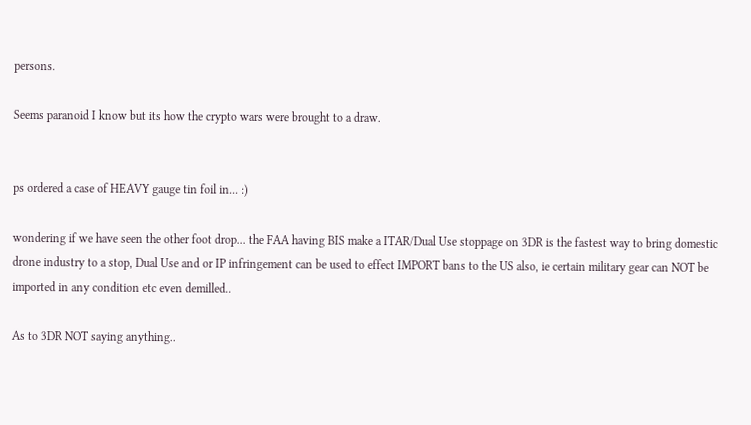persons.

Seems paranoid I know but its how the crypto wars were brought to a draw.


ps ordered a case of HEAVY gauge tin foil in... :)

wondering if we have seen the other foot drop... the FAA having BIS make a ITAR/Dual Use stoppage on 3DR is the fastest way to bring domestic drone industry to a stop, Dual Use and or IP infringement can be used to effect IMPORT bans to the US also, ie certain military gear can NOT be imported in any condition etc even demilled..

As to 3DR NOT saying anything..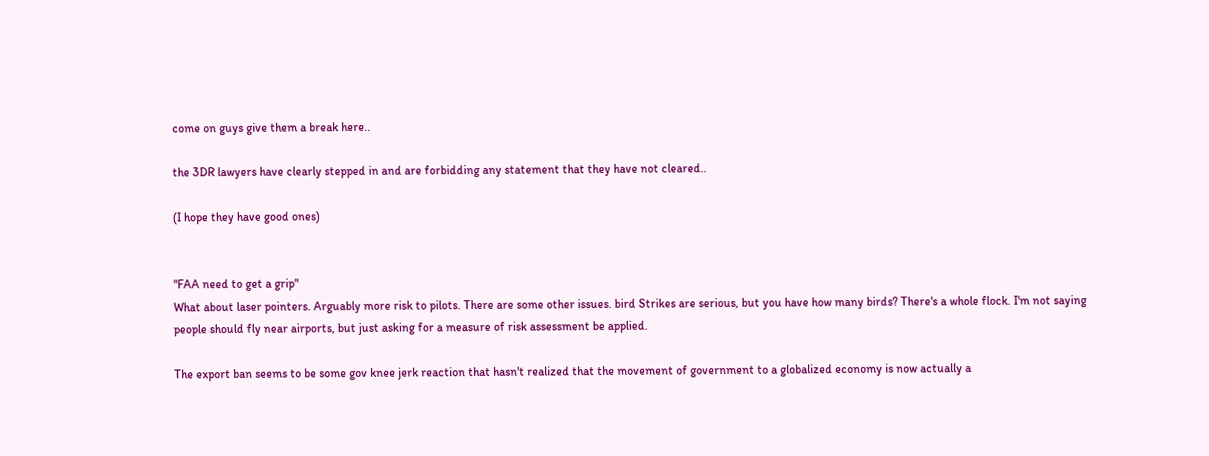come on guys give them a break here..

the 3DR lawyers have clearly stepped in and are forbidding any statement that they have not cleared..

(I hope they have good ones)


"FAA need to get a grip"
What about laser pointers. Arguably more risk to pilots. There are some other issues. bird Strikes are serious, but you have how many birds? There's a whole flock. I'm not saying people should fly near airports, but just asking for a measure of risk assessment be applied.

The export ban seems to be some gov knee jerk reaction that hasn't realized that the movement of government to a globalized economy is now actually a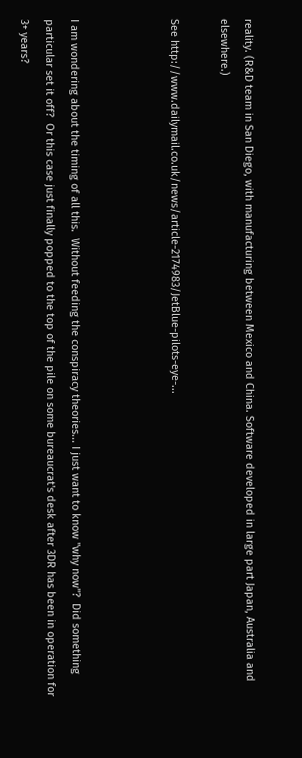reality. (R&D team in San Diego, with manufacturing between Mexico and China. Software developed in large part Japan, Australia and elsewhere.)

See http://www.dailymail.co.uk/news/article-2174983/JetBlue-pilots-eye-...



I am wondering about the timing of all this.  Without feeding the conspiracy theories... I just want to know "why now"?  Did something particular set it off?  Or this case just finally popped to the top of the pile on some bureaucrat's desk after 3DR has been in operation for 3+ years?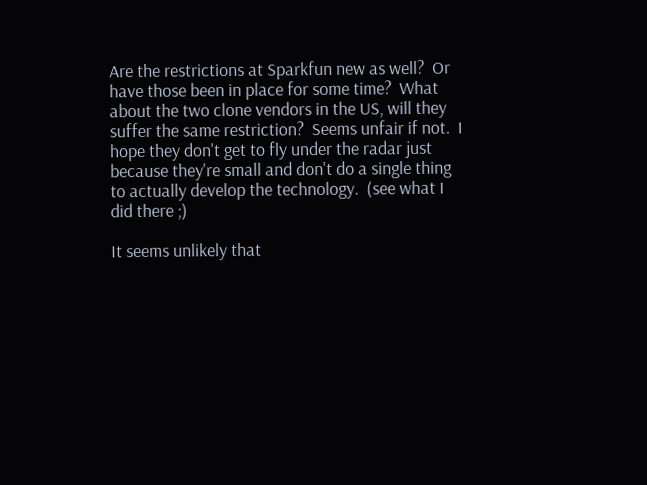Are the restrictions at Sparkfun new as well?  Or have those been in place for some time?  What about the two clone vendors in the US, will they suffer the same restriction?  Seems unfair if not.  I hope they don't get to fly under the radar just because they're small and don't do a single thing to actually develop the technology.  (see what I did there ;)

It seems unlikely that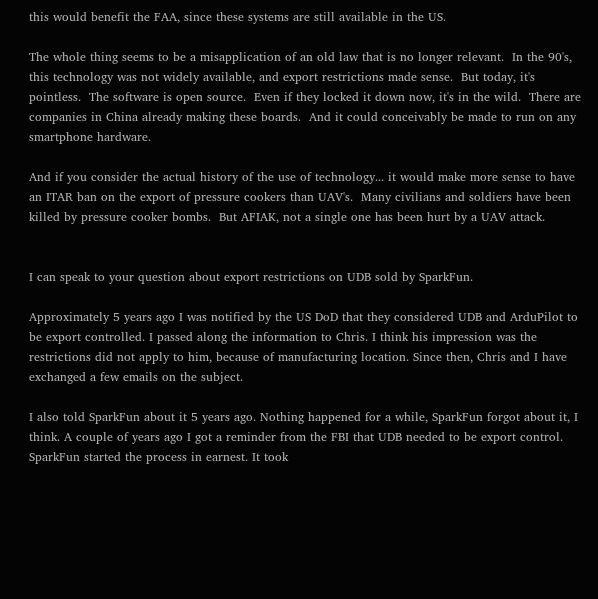this would benefit the FAA, since these systems are still available in the US.

The whole thing seems to be a misapplication of an old law that is no longer relevant.  In the 90's, this technology was not widely available, and export restrictions made sense.  But today, it's pointless.  The software is open source.  Even if they locked it down now, it's in the wild.  There are companies in China already making these boards.  And it could conceivably be made to run on any smartphone hardware.

And if you consider the actual history of the use of technology... it would make more sense to have an ITAR ban on the export of pressure cookers than UAV's.  Many civilians and soldiers have been killed by pressure cooker bombs.  But AFIAK, not a single one has been hurt by a UAV attack.


I can speak to your question about export restrictions on UDB sold by SparkFun.

Approximately 5 years ago I was notified by the US DoD that they considered UDB and ArduPilot to be export controlled. I passed along the information to Chris. I think his impression was the restrictions did not apply to him, because of manufacturing location. Since then, Chris and I have exchanged a few emails on the subject.

I also told SparkFun about it 5 years ago. Nothing happened for a while, SparkFun forgot about it, I think. A couple of years ago I got a reminder from the FBI that UDB needed to be export control. SparkFun started the process in earnest. It took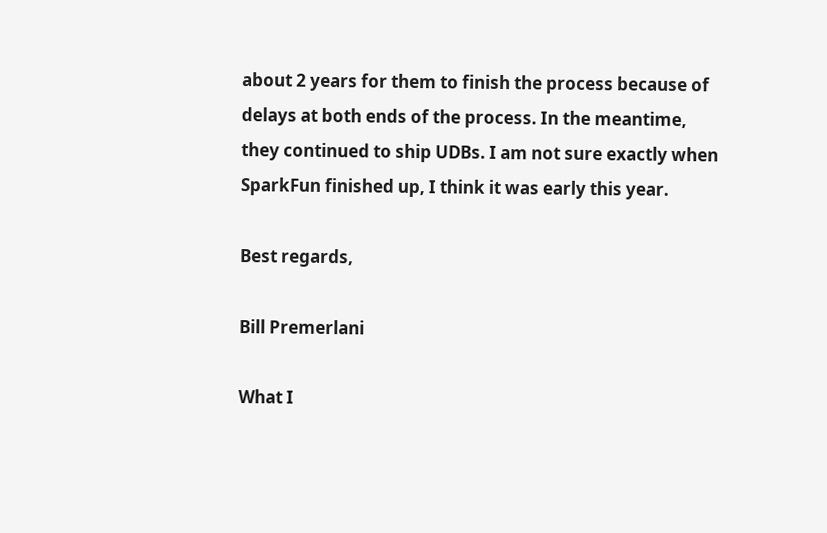about 2 years for them to finish the process because of delays at both ends of the process. In the meantime, they continued to ship UDBs. I am not sure exactly when SparkFun finished up, I think it was early this year.

Best regards,

Bill Premerlani

What I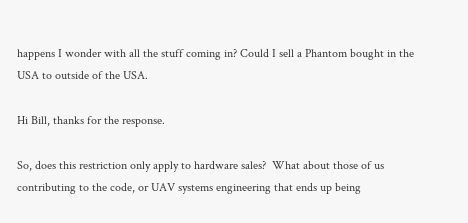happens I wonder with all the stuff coming in? Could I sell a Phantom bought in the USA to outside of the USA.

Hi Bill, thanks for the response.

So, does this restriction only apply to hardware sales?  What about those of us contributing to the code, or UAV systems engineering that ends up being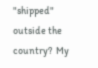"shipped" outside the country?  My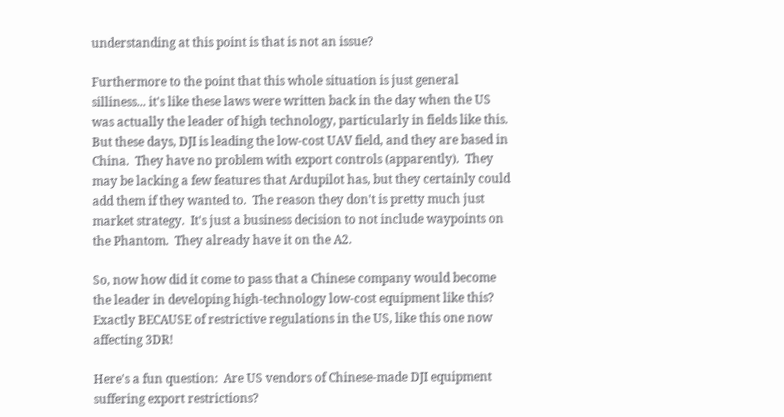understanding at this point is that is not an issue?

Furthermore to the point that this whole situation is just general silliness... it's like these laws were written back in the day when the US was actually the leader of high technology, particularly in fields like this.  But these days, DJI is leading the low-cost UAV field, and they are based in China.  They have no problem with export controls (apparently).  They may be lacking a few features that Ardupilot has, but they certainly could add them if they wanted to.  The reason they don't is pretty much just market strategy.  It's just a business decision to not include waypoints on the Phantom.  They already have it on the A2.

So, now how did it come to pass that a Chinese company would become the leader in developing high-technology low-cost equipment like this? Exactly BECAUSE of restrictive regulations in the US, like this one now affecting 3DR!

Here's a fun question:  Are US vendors of Chinese-made DJI equipment suffering export restrictions?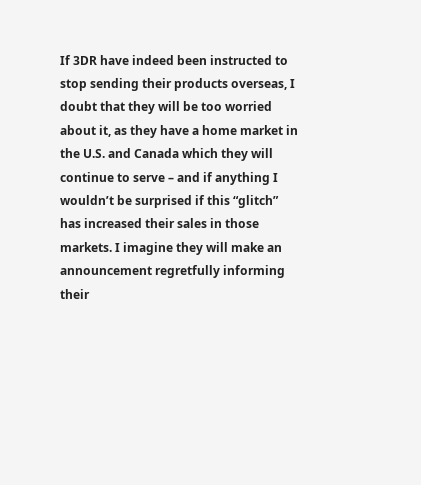If 3DR have indeed been instructed to stop sending their products overseas, I doubt that they will be too worried about it, as they have a home market in the U.S. and Canada which they will continue to serve – and if anything I wouldn’t be surprised if this “glitch” has increased their sales in those markets. I imagine they will make an announcement regretfully informing their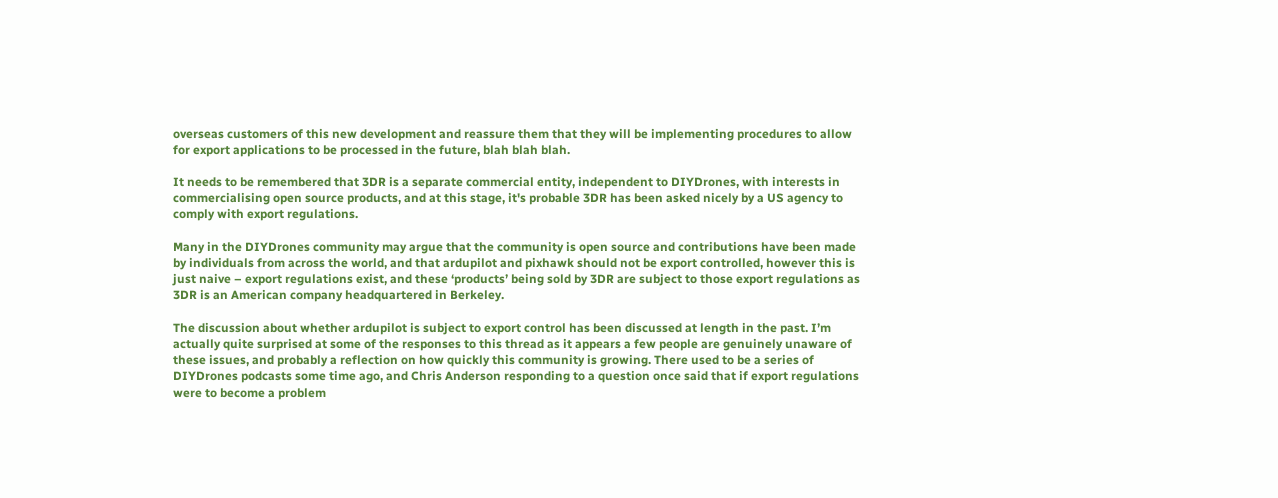overseas customers of this new development and reassure them that they will be implementing procedures to allow for export applications to be processed in the future, blah blah blah.

It needs to be remembered that 3DR is a separate commercial entity, independent to DIYDrones, with interests in commercialising open source products, and at this stage, it's probable 3DR has been asked nicely by a US agency to comply with export regulations.

Many in the DIYDrones community may argue that the community is open source and contributions have been made by individuals from across the world, and that ardupilot and pixhawk should not be export controlled, however this is just naive – export regulations exist, and these ‘products’ being sold by 3DR are subject to those export regulations as 3DR is an American company headquartered in Berkeley.

The discussion about whether ardupilot is subject to export control has been discussed at length in the past. I’m actually quite surprised at some of the responses to this thread as it appears a few people are genuinely unaware of these issues, and probably a reflection on how quickly this community is growing. There used to be a series of DIYDrones podcasts some time ago, and Chris Anderson responding to a question once said that if export regulations were to become a problem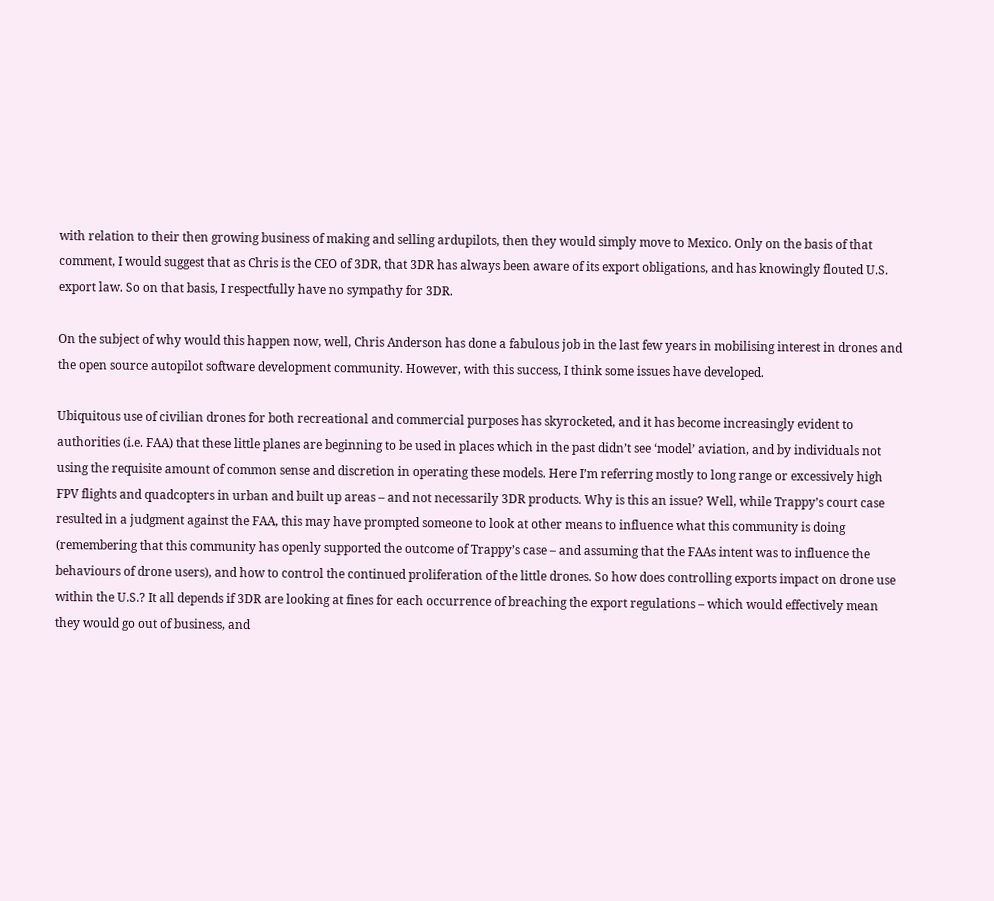with relation to their then growing business of making and selling ardupilots, then they would simply move to Mexico. Only on the basis of that comment, I would suggest that as Chris is the CEO of 3DR, that 3DR has always been aware of its export obligations, and has knowingly flouted U.S. export law. So on that basis, I respectfully have no sympathy for 3DR.

On the subject of why would this happen now, well, Chris Anderson has done a fabulous job in the last few years in mobilising interest in drones and the open source autopilot software development community. However, with this success, I think some issues have developed.

Ubiquitous use of civilian drones for both recreational and commercial purposes has skyrocketed, and it has become increasingly evident to authorities (i.e. FAA) that these little planes are beginning to be used in places which in the past didn’t see ‘model’ aviation, and by individuals not using the requisite amount of common sense and discretion in operating these models. Here I’m referring mostly to long range or excessively high FPV flights and quadcopters in urban and built up areas – and not necessarily 3DR products. Why is this an issue? Well, while Trappy’s court case resulted in a judgment against the FAA, this may have prompted someone to look at other means to influence what this community is doing (remembering that this community has openly supported the outcome of Trappy’s case – and assuming that the FAAs intent was to influence the behaviours of drone users), and how to control the continued proliferation of the little drones. So how does controlling exports impact on drone use within the U.S.? It all depends if 3DR are looking at fines for each occurrence of breaching the export regulations – which would effectively mean they would go out of business, and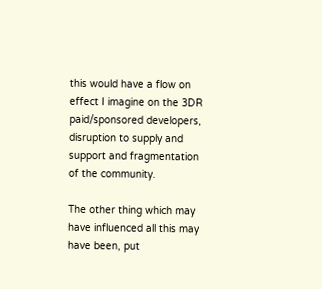this would have a flow on effect I imagine on the 3DR paid/sponsored developers, disruption to supply and support and fragmentation of the community.

The other thing which may have influenced all this may have been, put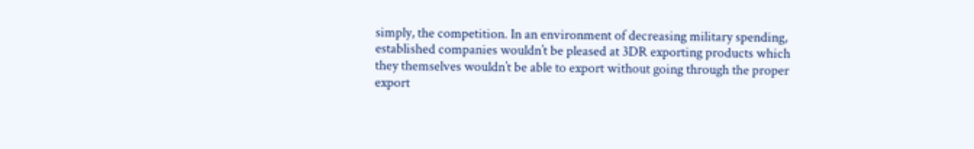simply, the competition. In an environment of decreasing military spending, established companies wouldn’t be pleased at 3DR exporting products which they themselves wouldn’t be able to export without going through the proper export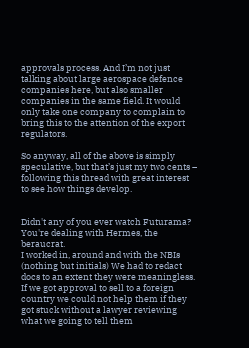approvals process. And I’m not just talking about large aerospace defence companies here, but also smaller companies in the same field. It would only take one company to complain to bring this to the attention of the export regulators.

So anyway, all of the above is simply speculative, but that’s just my two cents – following this thread with great interest to see how things develop.


Didn't any of you ever watch Futurama? You're dealing with Hermes, the beraucrat.
I worked in, around and with the NBIs (nothing but initials) We had to redact docs to an extent they were meaningless. If we got approval to sell to a foreign country we could not help them if they got stuck without a lawyer reviewing what we going to tell them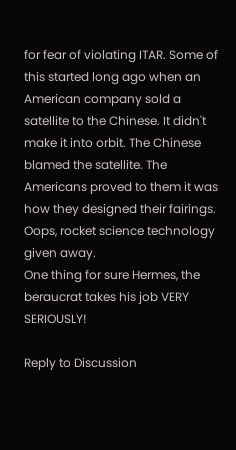for fear of violating ITAR. Some of this started long ago when an American company sold a satellite to the Chinese. It didn't make it into orbit. The Chinese blamed the satellite. The Americans proved to them it was how they designed their fairings. Oops, rocket science technology given away.
One thing for sure Hermes, the beraucrat takes his job VERY SERIOUSLY!

Reply to Discussion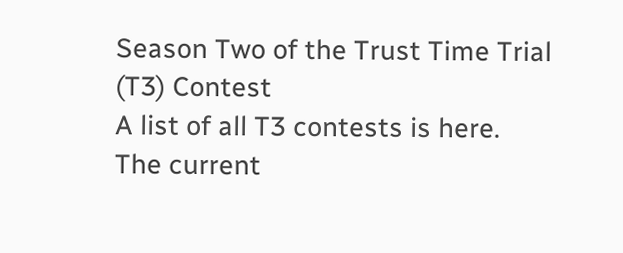Season Two of the Trust Time Trial (T3) Contest
A list of all T3 contests is here. The current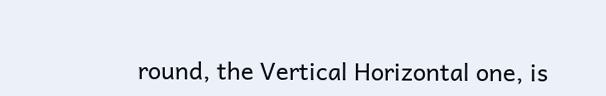round, the Vertical Horizontal one, is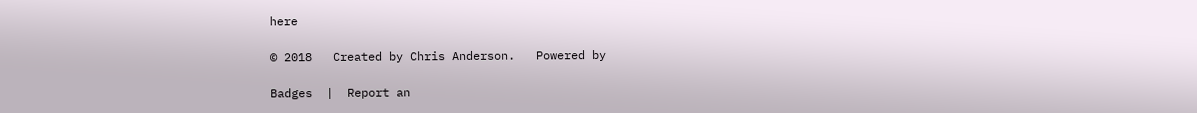here

© 2018   Created by Chris Anderson.   Powered by

Badges  |  Report an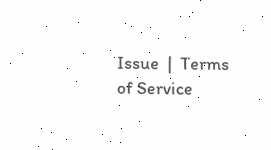Issue  |  Terms of Service